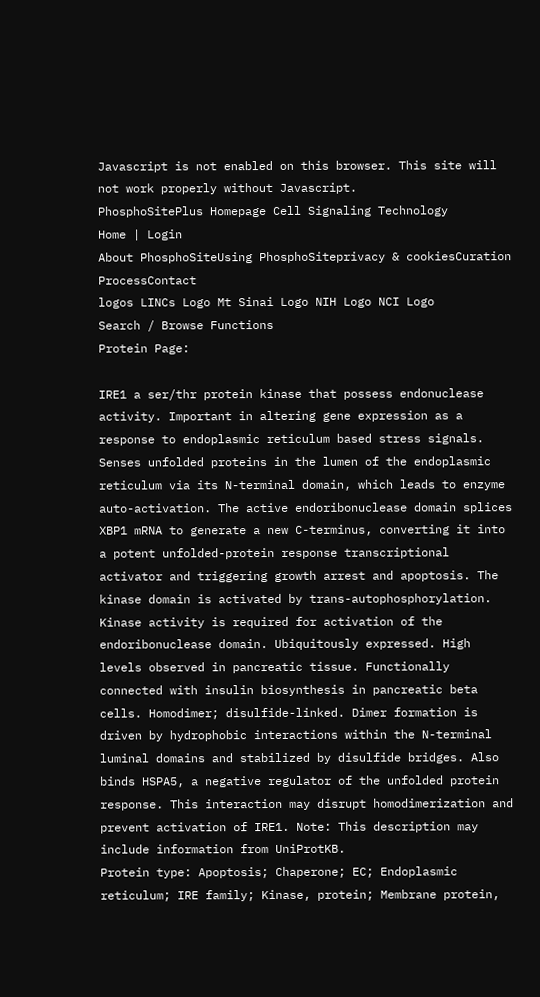Javascript is not enabled on this browser. This site will not work properly without Javascript.
PhosphoSitePlus Homepage Cell Signaling Technology
Home | Login
About PhosphoSiteUsing PhosphoSiteprivacy & cookiesCuration ProcessContact
logos LINCs Logo Mt Sinai Logo NIH Logo NCI Logo
Search / Browse Functions
Protein Page:

IRE1 a ser/thr protein kinase that possess endonuclease activity. Important in altering gene expression as a response to endoplasmic reticulum based stress signals. Senses unfolded proteins in the lumen of the endoplasmic reticulum via its N-terminal domain, which leads to enzyme auto-activation. The active endoribonuclease domain splices XBP1 mRNA to generate a new C-terminus, converting it into a potent unfolded-protein response transcriptional activator and triggering growth arrest and apoptosis. The kinase domain is activated by trans-autophosphorylation. Kinase activity is required for activation of the endoribonuclease domain. Ubiquitously expressed. High levels observed in pancreatic tissue. Functionally connected with insulin biosynthesis in pancreatic beta cells. Homodimer; disulfide-linked. Dimer formation is driven by hydrophobic interactions within the N-terminal luminal domains and stabilized by disulfide bridges. Also binds HSPA5, a negative regulator of the unfolded protein response. This interaction may disrupt homodimerization and prevent activation of IRE1. Note: This description may include information from UniProtKB.
Protein type: Apoptosis; Chaperone; EC; Endoplasmic reticulum; IRE family; Kinase, protein; Membrane protein,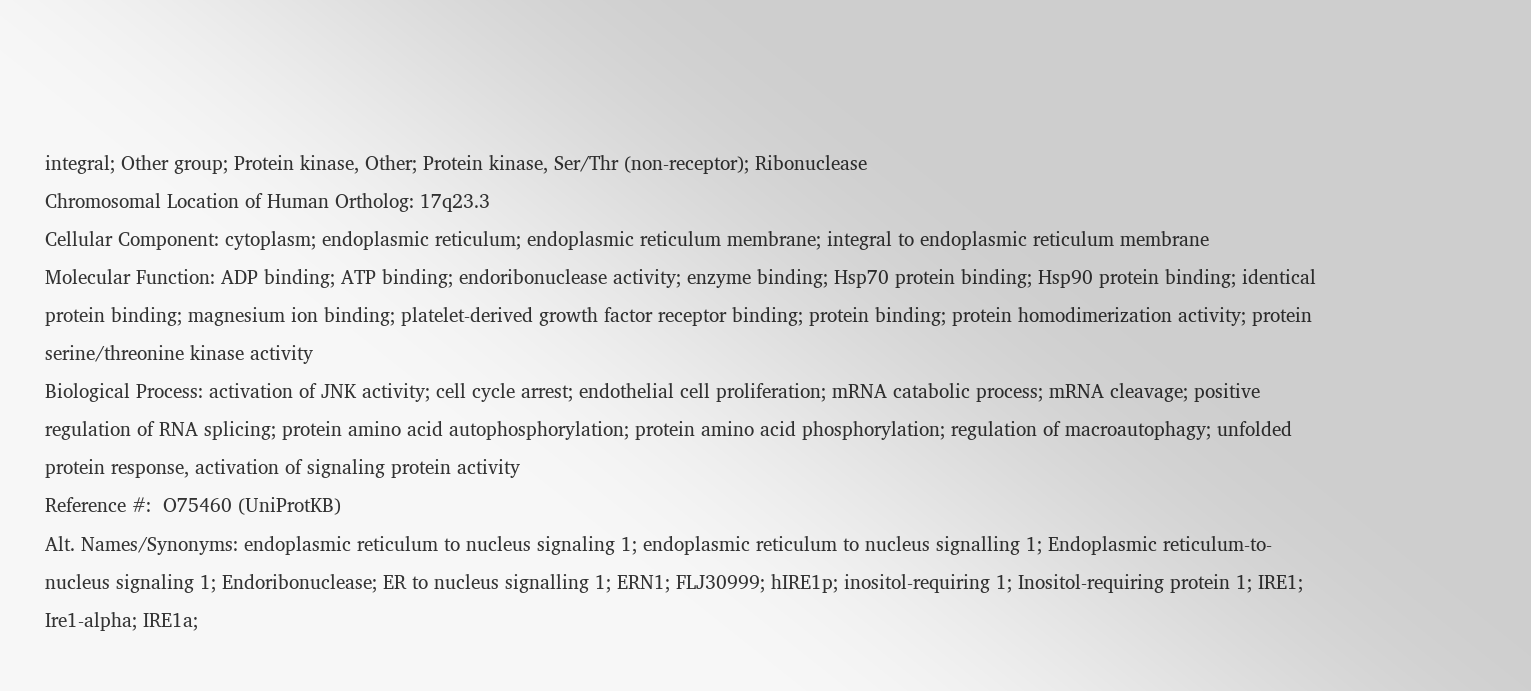integral; Other group; Protein kinase, Other; Protein kinase, Ser/Thr (non-receptor); Ribonuclease
Chromosomal Location of Human Ortholog: 17q23.3
Cellular Component: cytoplasm; endoplasmic reticulum; endoplasmic reticulum membrane; integral to endoplasmic reticulum membrane
Molecular Function: ADP binding; ATP binding; endoribonuclease activity; enzyme binding; Hsp70 protein binding; Hsp90 protein binding; identical protein binding; magnesium ion binding; platelet-derived growth factor receptor binding; protein binding; protein homodimerization activity; protein serine/threonine kinase activity
Biological Process: activation of JNK activity; cell cycle arrest; endothelial cell proliferation; mRNA catabolic process; mRNA cleavage; positive regulation of RNA splicing; protein amino acid autophosphorylation; protein amino acid phosphorylation; regulation of macroautophagy; unfolded protein response, activation of signaling protein activity
Reference #:  O75460 (UniProtKB)
Alt. Names/Synonyms: endoplasmic reticulum to nucleus signaling 1; endoplasmic reticulum to nucleus signalling 1; Endoplasmic reticulum-to-nucleus signaling 1; Endoribonuclease; ER to nucleus signalling 1; ERN1; FLJ30999; hIRE1p; inositol-requiring 1; Inositol-requiring protein 1; IRE1; Ire1-alpha; IRE1a;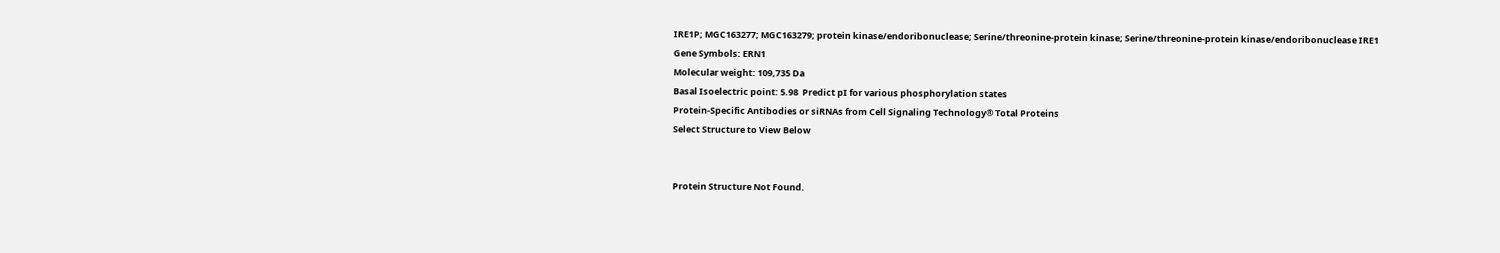IRE1P; MGC163277; MGC163279; protein kinase/endoribonuclease; Serine/threonine-protein kinase; Serine/threonine-protein kinase/endoribonuclease IRE1
Gene Symbols: ERN1
Molecular weight: 109,735 Da
Basal Isoelectric point: 5.98  Predict pI for various phosphorylation states
Protein-Specific Antibodies or siRNAs from Cell Signaling Technology® Total Proteins
Select Structure to View Below


Protein Structure Not Found.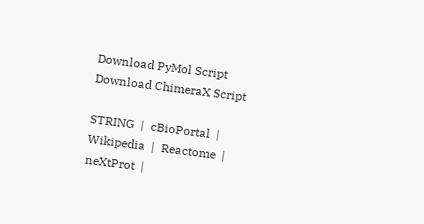Download PyMol Script
Download ChimeraX Script

STRING  |  cBioPortal  |  Wikipedia  |  Reactome  |  neXtProt  |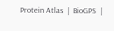Protein Atlas  |  BioGPS  |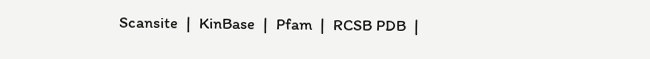Scansite  |  KinBase  |  Pfam  |  RCSB PDB  |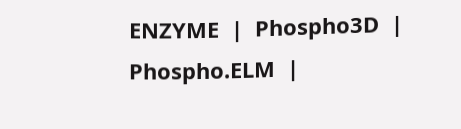ENZYME  |  Phospho3D  |  Phospho.ELM  |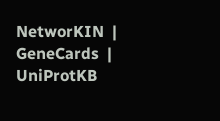NetworKIN  |  GeneCards  |  UniProtKB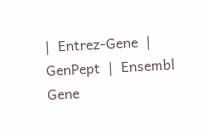|  Entrez-Gene  |  GenPept  |  Ensembl Gene